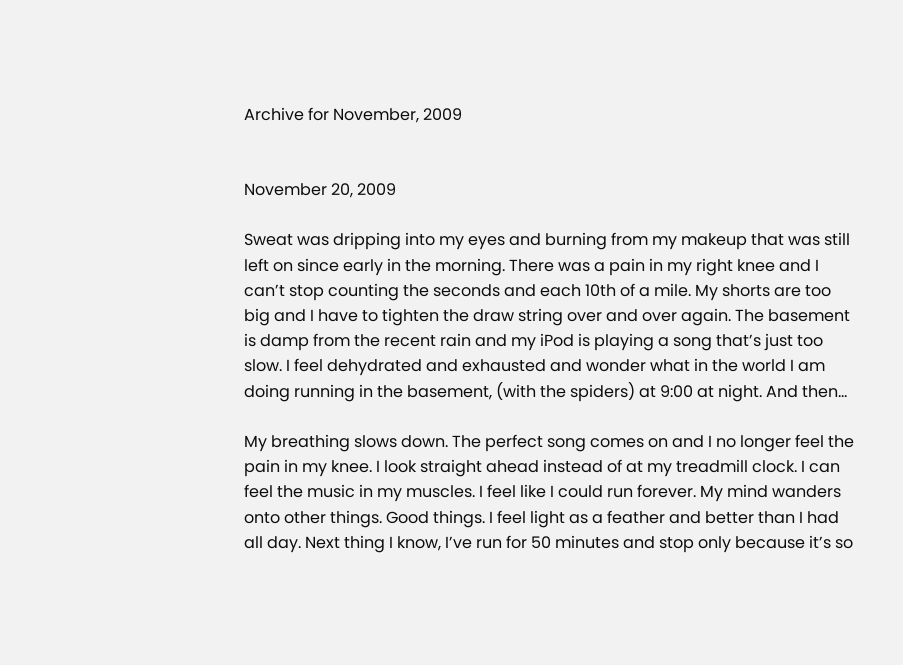Archive for November, 2009


November 20, 2009

Sweat was dripping into my eyes and burning from my makeup that was still left on since early in the morning. There was a pain in my right knee and I can’t stop counting the seconds and each 10th of a mile. My shorts are too big and I have to tighten the draw string over and over again. The basement is damp from the recent rain and my iPod is playing a song that’s just too slow. I feel dehydrated and exhausted and wonder what in the world I am doing running in the basement, (with the spiders) at 9:00 at night. And then…

My breathing slows down. The perfect song comes on and I no longer feel the pain in my knee. I look straight ahead instead of at my treadmill clock. I can feel the music in my muscles. I feel like I could run forever. My mind wanders onto other things. Good things. I feel light as a feather and better than I had all day. Next thing I know, I’ve run for 50 minutes and stop only because it’s so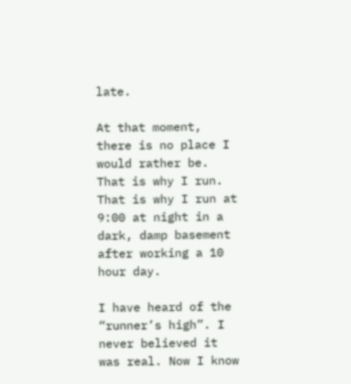late.

At that moment, there is no place I would rather be. That is why I run. That is why I run at 9:00 at night in a dark, damp basement after working a 10 hour day.

I have heard of the “runner’s high”. I never believed it was real. Now I know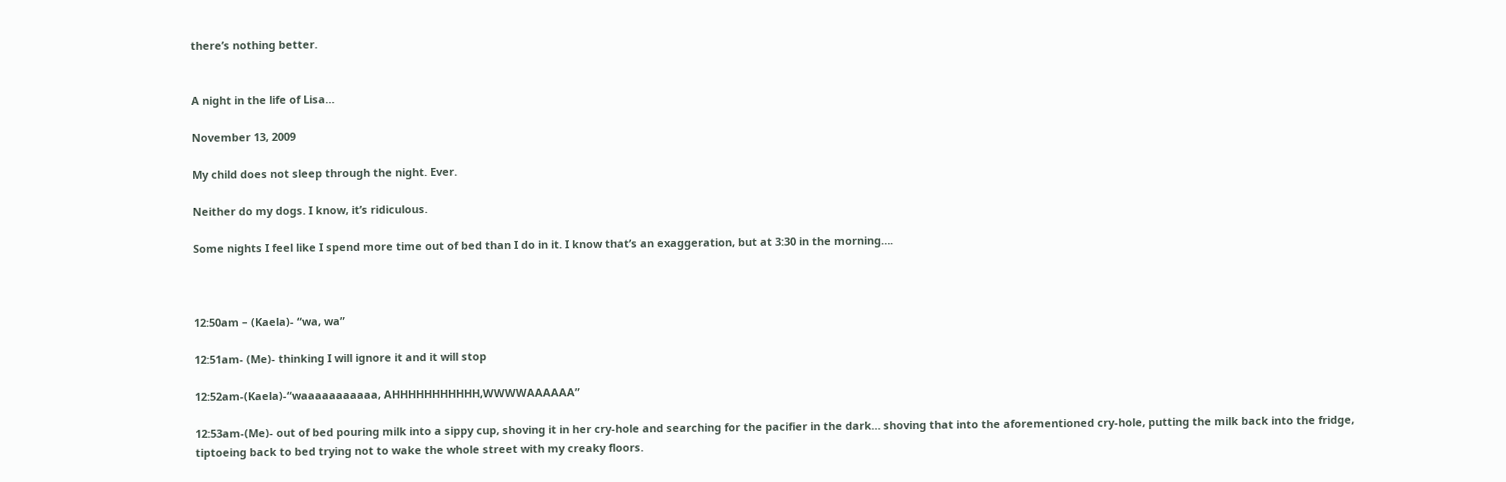there’s nothing better.


A night in the life of Lisa…

November 13, 2009

My child does not sleep through the night. Ever.

Neither do my dogs. I know, it’s ridiculous.

Some nights I feel like I spend more time out of bed than I do in it. I know that’s an exaggeration, but at 3:30 in the morning….



12:50am – (Kaela)- “wa, wa”

12:51am- (Me)- thinking I will ignore it and it will stop

12:52am-(Kaela)-“waaaaaaaaaaa, AHHHHHHHHHHH,WWWWAAAAAA”

12:53am-(Me)- out of bed pouring milk into a sippy cup, shoving it in her cry-hole and searching for the pacifier in the dark… shoving that into the aforementioned cry-hole, putting the milk back into the fridge, tiptoeing back to bed trying not to wake the whole street with my creaky floors.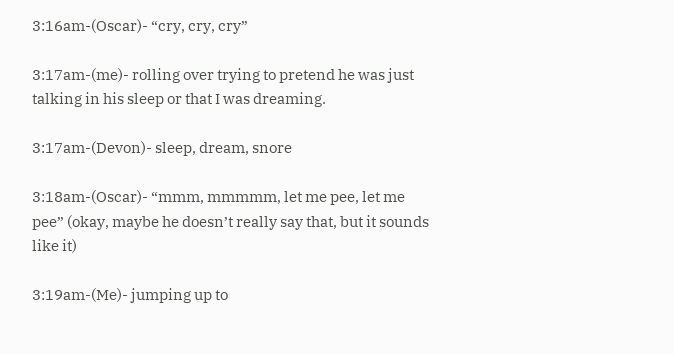3:16am-(Oscar)- “cry, cry, cry”

3:17am-(me)- rolling over trying to pretend he was just talking in his sleep or that I was dreaming.

3:17am-(Devon)- sleep, dream, snore

3:18am-(Oscar)- “mmm, mmmmm, let me pee, let me pee” (okay, maybe he doesn’t really say that, but it sounds like it)

3:19am-(Me)- jumping up to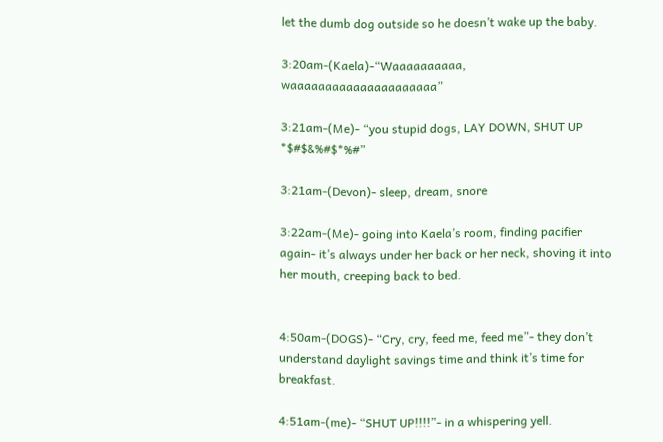let the dumb dog outside so he doesn’t wake up the baby.

3:20am-(Kaela)-“Waaaaaaaaaa, waaaaaaaaaaaaaaaaaaaaa”

3:21am-(Me)- “you stupid dogs, LAY DOWN, SHUT UP *$#$&%#$*%#”

3:21am-(Devon)- sleep, dream, snore

3:22am-(Me)- going into Kaela’s room, finding pacifier again- it’s always under her back or her neck, shoving it into her mouth, creeping back to bed.


4:50am-(DOGS)- “Cry, cry, feed me, feed me”- they don’t understand daylight savings time and think it’s time for breakfast.

4:51am-(me)- “SHUT UP!!!!”- in a whispering yell.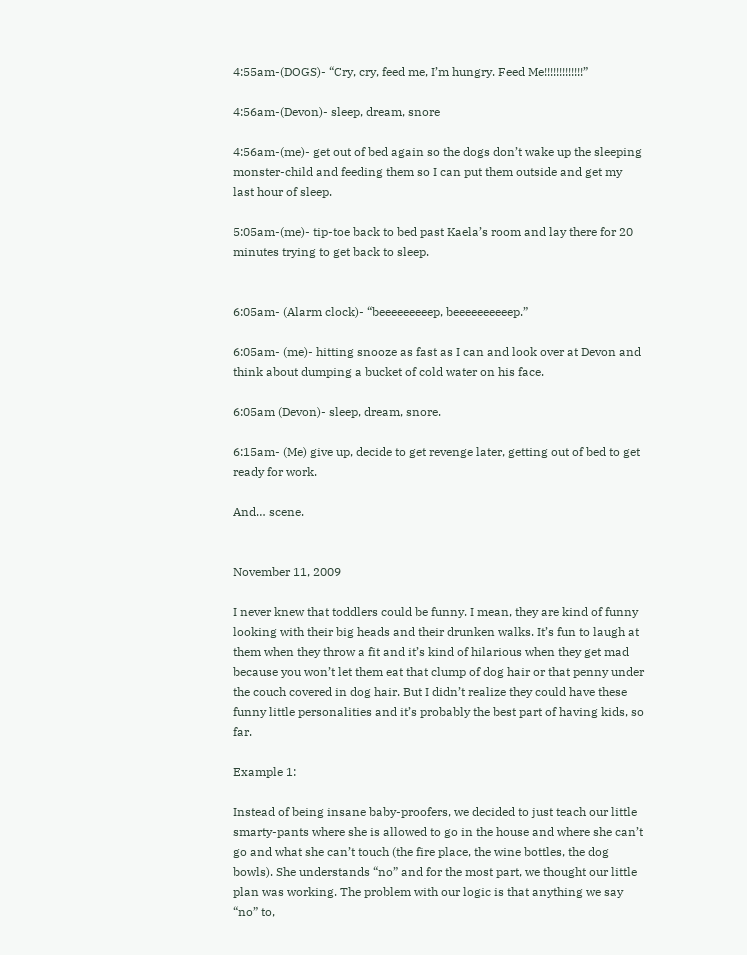4:55am-(DOGS)- “Cry, cry, feed me, I’m hungry. Feed Me!!!!!!!!!!!!!”

4:56am-(Devon)- sleep, dream, snore

4:56am-(me)- get out of bed again so the dogs don’t wake up the sleeping monster-child and feeding them so I can put them outside and get my last hour of sleep.

5:05am-(me)- tip-toe back to bed past Kaela’s room and lay there for 20 minutes trying to get back to sleep.


6:05am- (Alarm clock)- “beeeeeeeeep, beeeeeeeeeep.”

6:05am- (me)- hitting snooze as fast as I can and look over at Devon and think about dumping a bucket of cold water on his face.

6:05am (Devon)- sleep, dream, snore.

6:15am- (Me) give up, decide to get revenge later, getting out of bed to get ready for work.

And… scene.


November 11, 2009

I never knew that toddlers could be funny. I mean, they are kind of funny looking with their big heads and their drunken walks. It’s fun to laugh at them when they throw a fit and it’s kind of hilarious when they get mad because you won’t let them eat that clump of dog hair or that penny under the couch covered in dog hair. But I didn’t realize they could have these funny little personalities and it’s probably the best part of having kids, so far.

Example 1:

Instead of being insane baby-proofers, we decided to just teach our little smarty-pants where she is allowed to go in the house and where she can’t go and what she can’t touch (the fire place, the wine bottles, the dog bowls). She understands “no” and for the most part, we thought our little plan was working. The problem with our logic is that anything we say “no” to,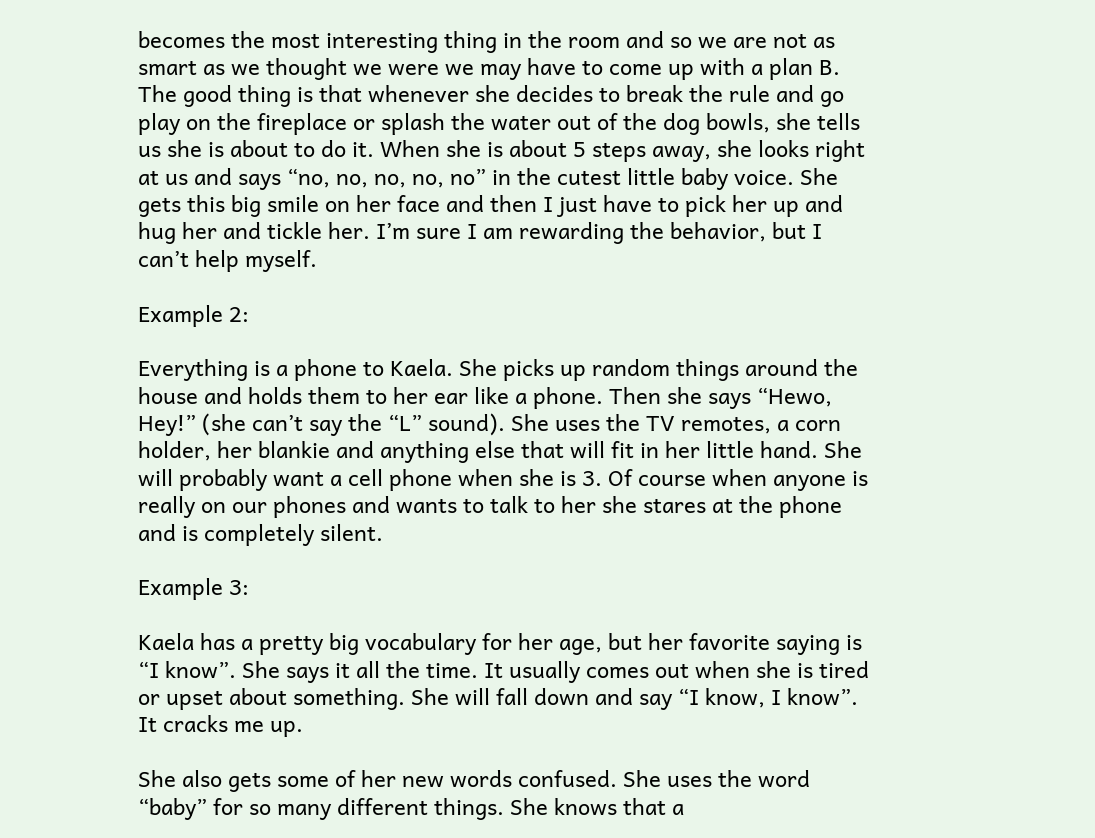becomes the most interesting thing in the room and so we are not as smart as we thought we were we may have to come up with a plan B.
The good thing is that whenever she decides to break the rule and go play on the fireplace or splash the water out of the dog bowls, she tells us she is about to do it. When she is about 5 steps away, she looks right at us and says “no, no, no, no, no” in the cutest little baby voice. She gets this big smile on her face and then I just have to pick her up and hug her and tickle her. I’m sure I am rewarding the behavior, but I can’t help myself.

Example 2:

Everything is a phone to Kaela. She picks up random things around the house and holds them to her ear like a phone. Then she says “Hewo, Hey!” (she can’t say the “L” sound). She uses the TV remotes, a corn holder, her blankie and anything else that will fit in her little hand. She will probably want a cell phone when she is 3. Of course when anyone is really on our phones and wants to talk to her she stares at the phone and is completely silent.

Example 3:

Kaela has a pretty big vocabulary for her age, but her favorite saying is “I know”. She says it all the time. It usually comes out when she is tired or upset about something. She will fall down and say “I know, I know”. It cracks me up.

She also gets some of her new words confused. She uses the word “baby” for so many different things. She knows that a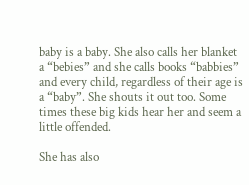baby is a baby. She also calls her blanket a “bebies” and she calls books “babbies” and every child, regardless of their age is a “baby”. She shouts it out too. Some times these big kids hear her and seem a little offended.

She has also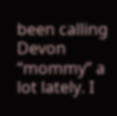been calling Devon “mommy” a lot lately. I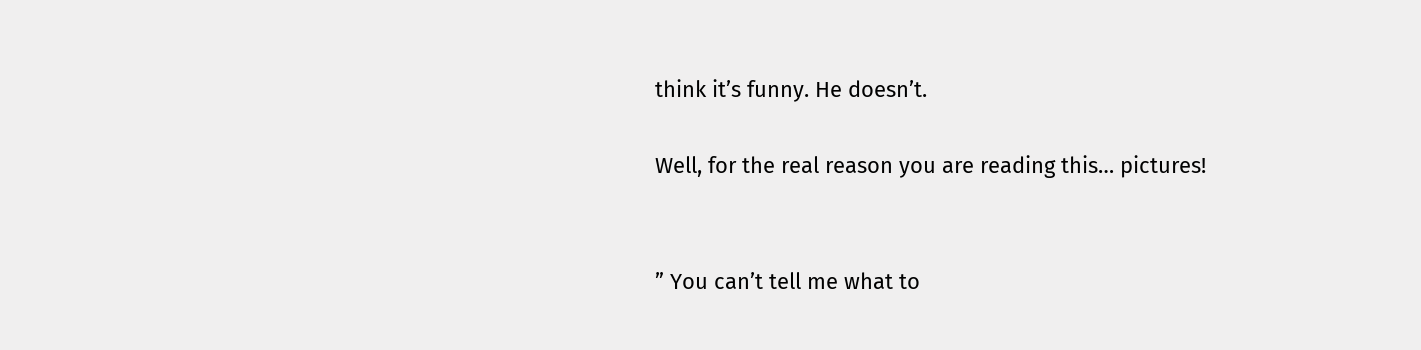think it’s funny. He doesn’t.

Well, for the real reason you are reading this… pictures!


” You can’t tell me what to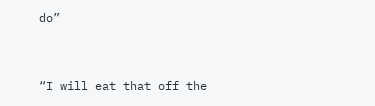do”


“I will eat that off the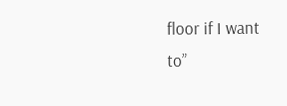floor if I want to”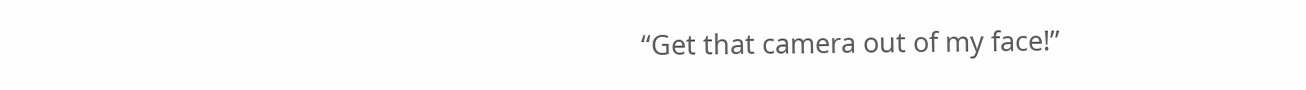“Get that camera out of my face!”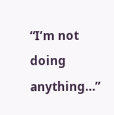“I’m not doing anything…”